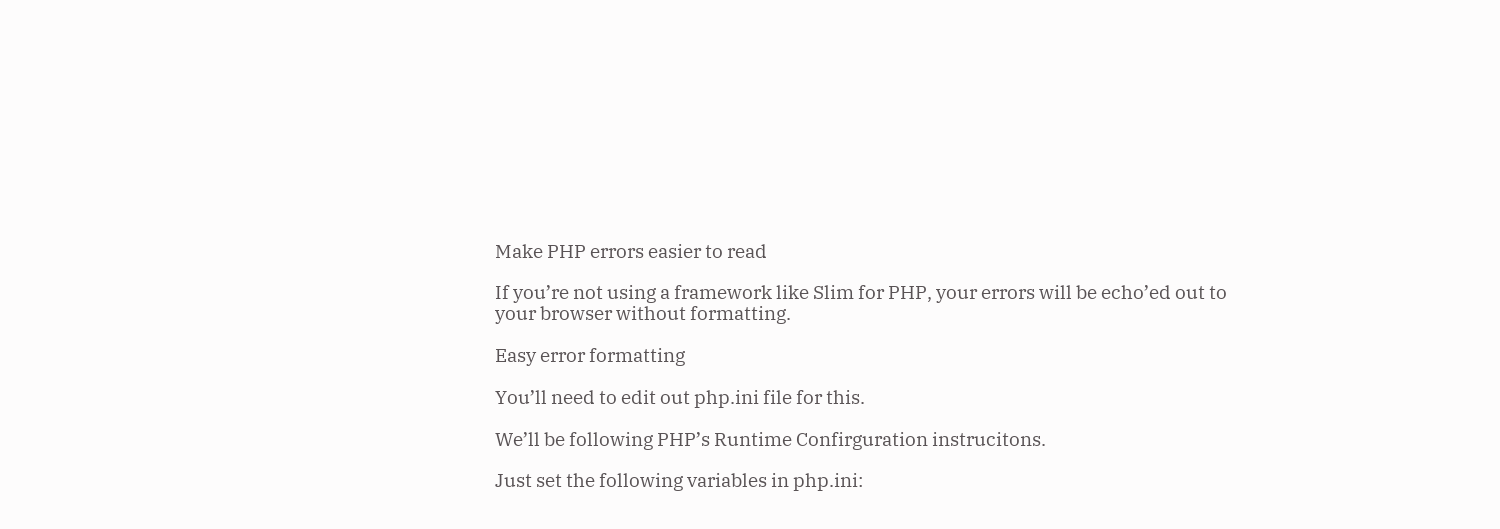Make PHP errors easier to read

If you’re not using a framework like Slim for PHP, your errors will be echo’ed out to your browser without formatting.

Easy error formatting

You’ll need to edit out php.ini file for this.

We’ll be following PHP’s Runtime Confirguration instrucitons.

Just set the following variables in php.ini: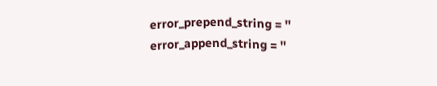error_prepend_string = ''
error_append_string = ''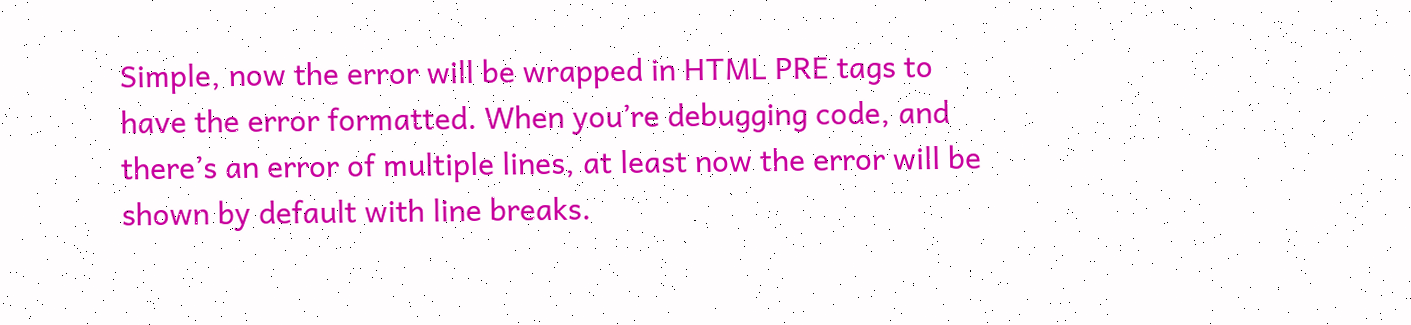Simple, now the error will be wrapped in HTML PRE tags to have the error formatted. When you’re debugging code, and there’s an error of multiple lines, at least now the error will be shown by default with line breaks.